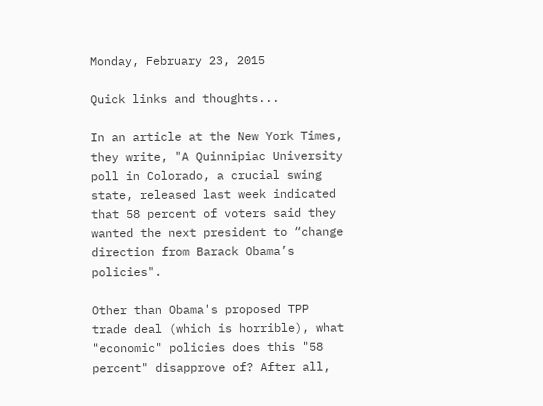Monday, February 23, 2015

Quick links and thoughts...

In an article at the New York Times, they write, "A Quinnipiac University poll in Colorado, a crucial swing state, released last week indicated that 58 percent of voters said they wanted the next president to “change direction from Barack Obama’s policies".

Other than Obama's proposed TPP trade deal (which is horrible), what "economic" policies does this "58 percent" disapprove of? After all,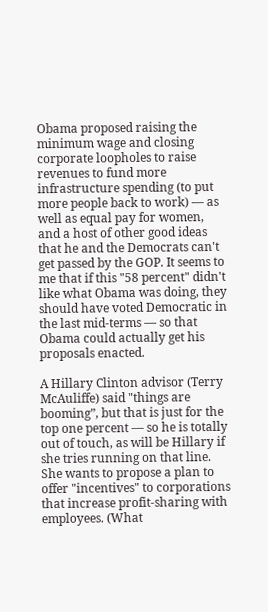Obama proposed raising the minimum wage and closing corporate loopholes to raise revenues to fund more infrastructure spending (to put more people back to work) — as well as equal pay for women, and a host of other good ideas that he and the Democrats can't get passed by the GOP. It seems to me that if this "58 percent" didn't like what Obama was doing, they should have voted Democratic in the last mid-terms — so that Obama could actually get his proposals enacted.

A Hillary Clinton advisor (Terry McAuliffe) said "things are booming”, but that is just for the top one percent — so he is totally out of touch, as will be Hillary if she tries running on that line. She wants to propose a plan to offer "incentives" to corporations that increase profit-sharing with employees. (What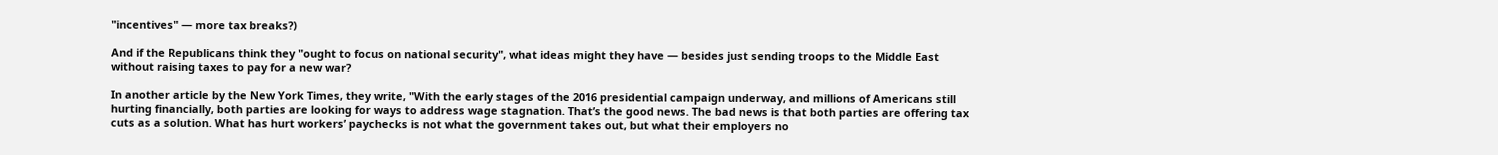"incentives" — more tax breaks?)

And if the Republicans think they "ought to focus on national security", what ideas might they have — besides just sending troops to the Middle East without raising taxes to pay for a new war?

In another article by the New York Times, they write, "With the early stages of the 2016 presidential campaign underway, and millions of Americans still hurting financially, both parties are looking for ways to address wage stagnation. That’s the good news. The bad news is that both parties are offering tax cuts as a solution. What has hurt workers’ paychecks is not what the government takes out, but what their employers no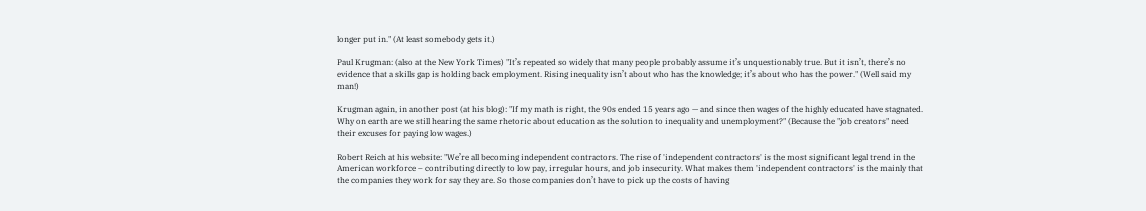longer put in." (At least somebody gets it.)

Paul Krugman: (also at the New York Times) "It’s repeated so widely that many people probably assume it’s unquestionably true. But it isn’t, there’s no evidence that a skills gap is holding back employment. Rising inequality isn’t about who has the knowledge; it’s about who has the power." (Well said my man!)

Krugman again, in another post (at his blog): "If my math is right, the 90s ended 15 years ago — and since then wages of the highly educated have stagnated. Why on earth are we still hearing the same rhetoric about education as the solution to inequality and unemployment?" (Because the "job creators" need their excuses for paying low wages.)

Robert Reich at his website: "We’re all becoming independent contractors. The rise of 'independent contractors' is the most significant legal trend in the American workforce – contributing directly to low pay, irregular hours, and job insecurity. What makes them 'independent contractors' is the mainly that the companies they work for say they are. So those companies don’t have to pick up the costs of having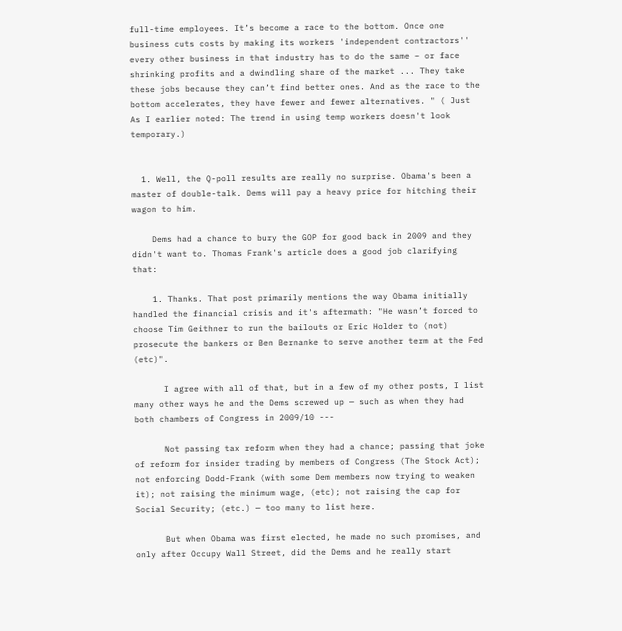full-time employees. It’s become a race to the bottom. Once one business cuts costs by making its workers 'independent contractors'' every other business in that industry has to do the same – or face shrinking profits and a dwindling share of the market ... They take these jobs because they can’t find better ones. And as the race to the bottom accelerates, they have fewer and fewer alternatives. " ( Just As I earlier noted: The trend in using temp workers doesn't look temporary.)


  1. Well, the Q-poll results are really no surprise. Obama's been a master of double-talk. Dems will pay a heavy price for hitching their wagon to him.

    Dems had a chance to bury the GOP for good back in 2009 and they didn't want to. Thomas Frank's article does a good job clarifying that:

    1. Thanks. That post primarily mentions the way Obama initially handled the financial crisis and it's aftermath: "He wasn’t forced to choose Tim Geithner to run the bailouts or Eric Holder to (not) prosecute the bankers or Ben Bernanke to serve another term at the Fed (etc)".

      I agree with all of that, but in a few of my other posts, I list many other ways he and the Dems screwed up — such as when they had both chambers of Congress in 2009/10 ---

      Not passing tax reform when they had a chance; passing that joke of reform for insider trading by members of Congress (The Stock Act); not enforcing Dodd-Frank (with some Dem members now trying to weaken it); not raising the minimum wage, (etc); not raising the cap for Social Security; (etc.) — too many to list here.

      But when Obama was first elected, he made no such promises, and only after Occupy Wall Street, did the Dems and he really start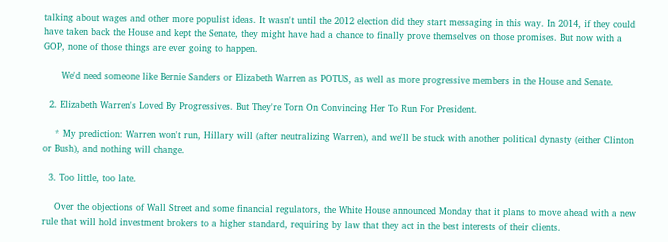talking about wages and other more populist ideas. It wasn't until the 2012 election did they start messaging in this way. In 2014, if they could have taken back the House and kept the Senate, they might have had a chance to finally prove themselves on those promises. But now with a GOP, none of those things are ever going to happen.

      We'd need someone like Bernie Sanders or Elizabeth Warren as POTUS, as well as more progressive members in the House and Senate.

  2. Elizabeth Warren's Loved By Progressives. But They're Torn On Convincing Her To Run For President.

    * My prediction: Warren won't run, Hillary will (after neutralizing Warren), and we'll be stuck with another political dynasty (either Clinton or Bush), and nothing will change.

  3. Too little, too late.

    Over the objections of Wall Street and some financial regulators, the White House announced Monday that it plans to move ahead with a new rule that will hold investment brokers to a higher standard, requiring by law that they act in the best interests of their clients.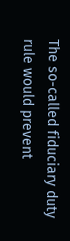The so-called fiduciary duty rule would prevent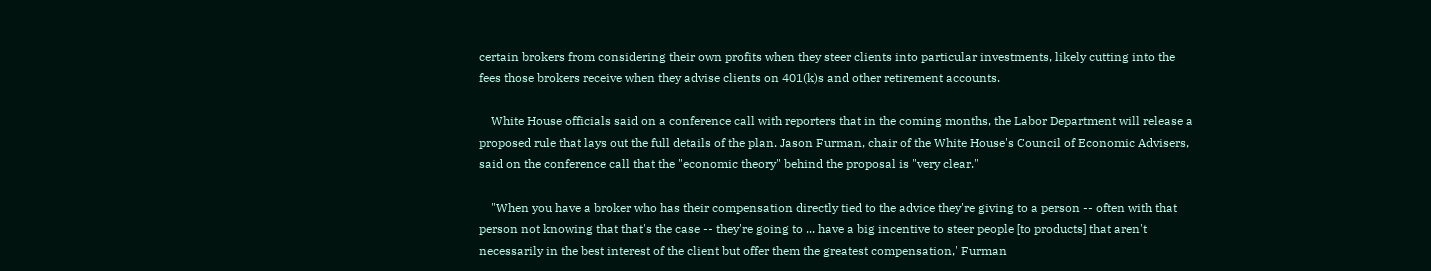certain brokers from considering their own profits when they steer clients into particular investments, likely cutting into the fees those brokers receive when they advise clients on 401(k)s and other retirement accounts.

    White House officials said on a conference call with reporters that in the coming months, the Labor Department will release a proposed rule that lays out the full details of the plan. Jason Furman, chair of the White House's Council of Economic Advisers, said on the conference call that the "economic theory" behind the proposal is "very clear."

    "When you have a broker who has their compensation directly tied to the advice they're giving to a person -- often with that person not knowing that that's the case -- they're going to ... have a big incentive to steer people [to products] that aren't necessarily in the best interest of the client but offer them the greatest compensation,' Furman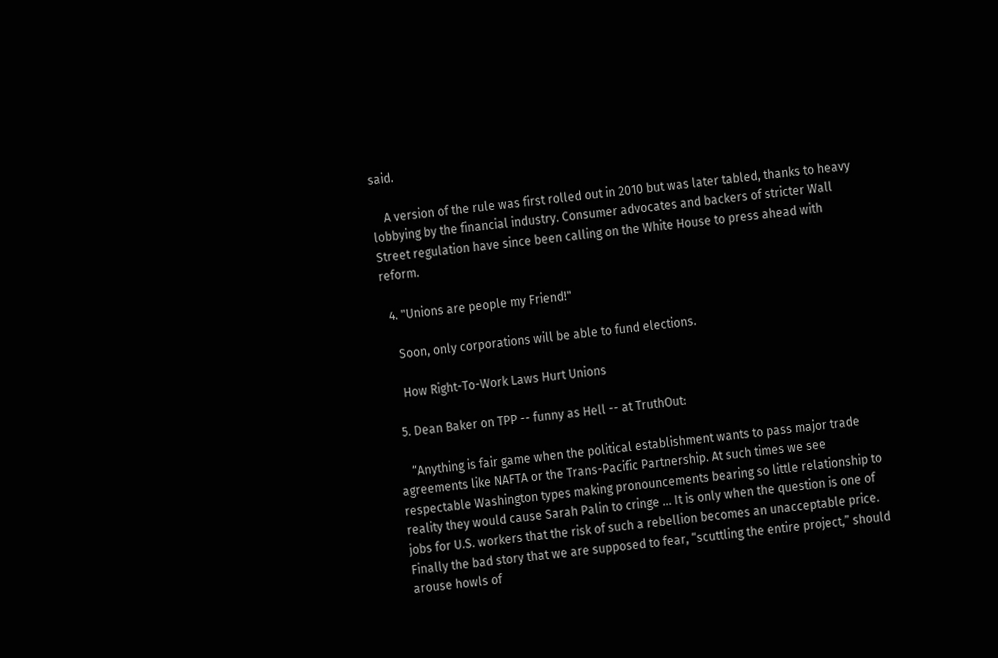said.

    A version of the rule was first rolled out in 2010 but was later tabled, thanks to heavy lobbying by the financial industry. Consumer advocates and backers of stricter Wall Street regulation have since been calling on the White House to press ahead with reform.

  4. "Unions are people my Friend!"

    Soon, only corporations will be able to fund elections.

    How Right-To-Work Laws Hurt Unions

  5. Dean Baker on TPP -- funny as Hell -- at TruthOut:

    “Anything is fair game when the political establishment wants to pass major trade agreements like NAFTA or the Trans-Pacific Partnership. At such times we see respectable Washington types making pronouncements bearing so little relationship to reality they would cause Sarah Palin to cringe ... It is only when the question is one of jobs for U.S. workers that the risk of such a rebellion becomes an unacceptable price. Finally the bad story that we are supposed to fear, “scuttling the entire project,” should arouse howls of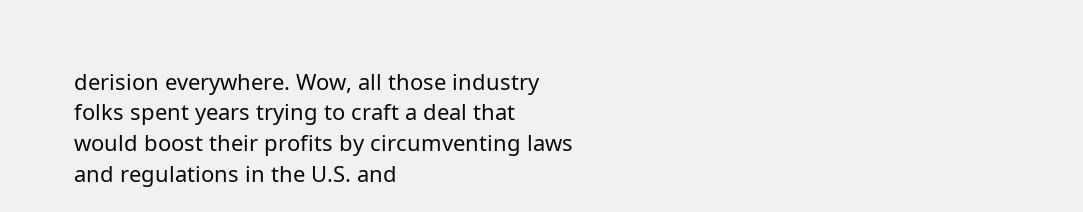derision everywhere. Wow, all those industry folks spent years trying to craft a deal that would boost their profits by circumventing laws and regulations in the U.S. and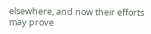elsewhere, and now their efforts may prove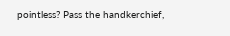pointless? Pass the handkerchief,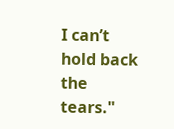I can’t hold back the tears."